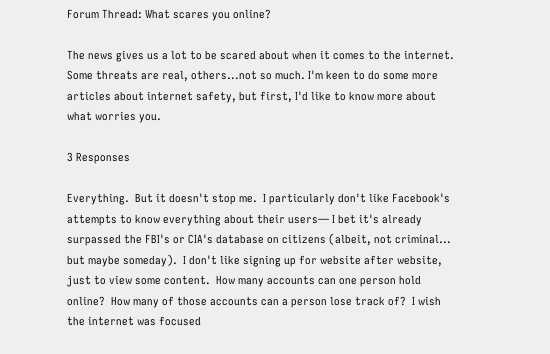Forum Thread: What scares you online?

The news gives us a lot to be scared about when it comes to the internet. Some threats are real, others...not so much. I'm keen to do some more articles about internet safety, but first, I'd like to know more about what worries you.

3 Responses

Everything.  But it doesn't stop me.  I particularly don't like Facebook's attempts to know everything about their users— I bet it's already surpassed the FBI's or CIA's database on citizens (albeit, not criminal... but maybe someday).  I don't like signing up for website after website, just to view some content.  How many accounts can one person hold online?  How many of those accounts can a person lose track of?  I wish the internet was focused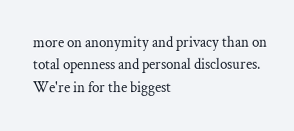more on anonymity and privacy than on total openness and personal disclosures.  We're in for the biggest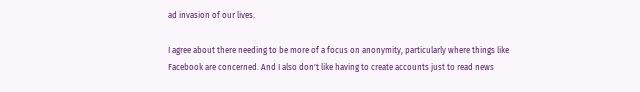ad invasion of our lives.

I agree about there needing to be more of a focus on anonymity, particularly where things like Facebook are concerned. And I also don't like having to create accounts just to read news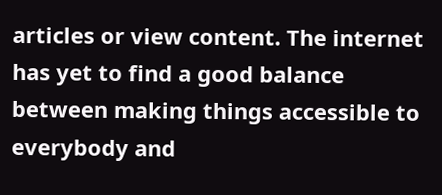articles or view content. The internet has yet to find a good balance between making things accessible to everybody and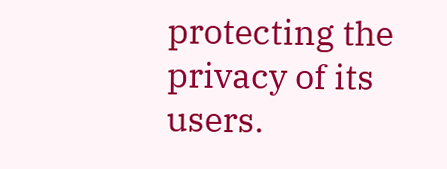protecting the privacy of its users.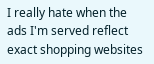I really hate when the ads I'm served reflect exact shopping websites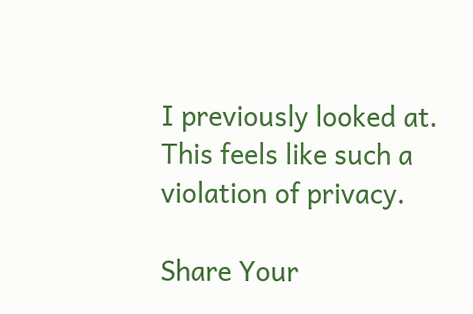I previously looked at. This feels like such a violation of privacy.

Share Your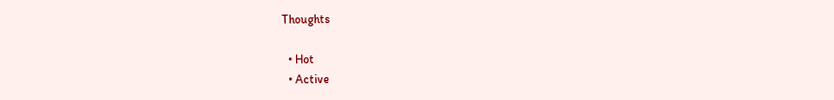Thoughts

  • Hot
  • Active